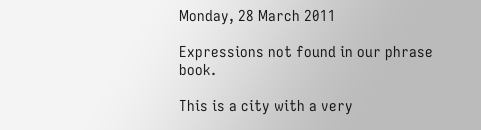Monday, 28 March 2011

Expressions not found in our phrase book.

This is a city with a very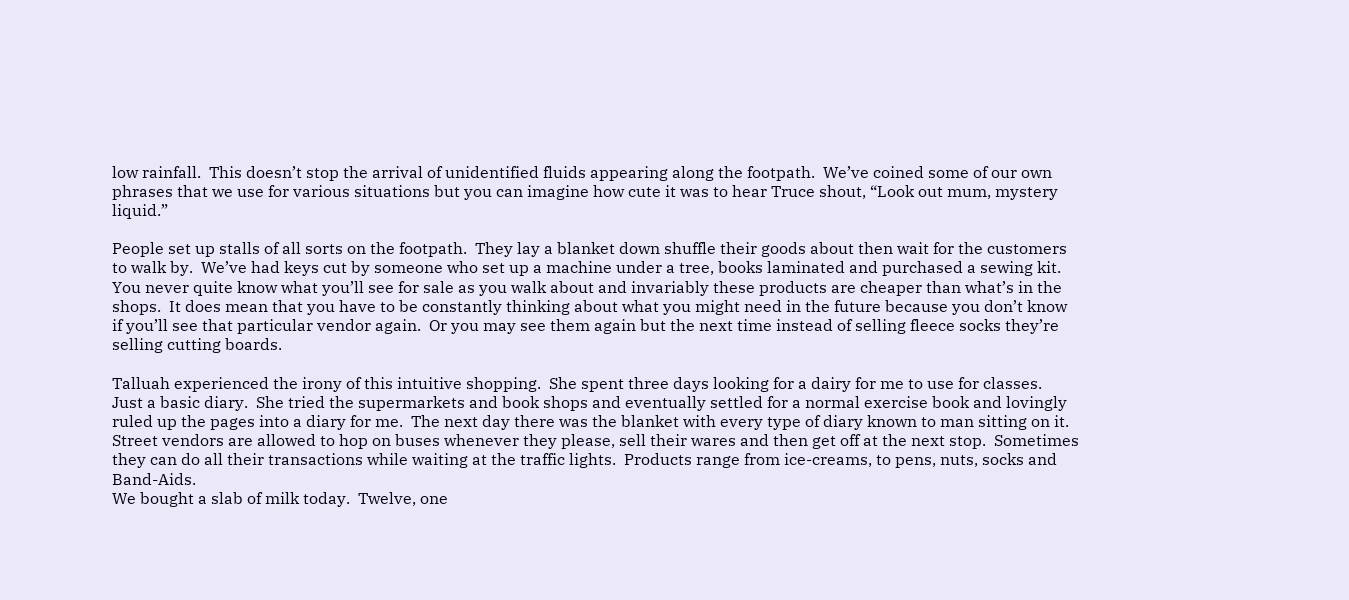low rainfall.  This doesn’t stop the arrival of unidentified fluids appearing along the footpath.  We’ve coined some of our own phrases that we use for various situations but you can imagine how cute it was to hear Truce shout, “Look out mum, mystery liquid.”

People set up stalls of all sorts on the footpath.  They lay a blanket down shuffle their goods about then wait for the customers to walk by.  We’ve had keys cut by someone who set up a machine under a tree, books laminated and purchased a sewing kit.  You never quite know what you’ll see for sale as you walk about and invariably these products are cheaper than what’s in the shops.  It does mean that you have to be constantly thinking about what you might need in the future because you don’t know if you’ll see that particular vendor again.  Or you may see them again but the next time instead of selling fleece socks they’re selling cutting boards.

Talluah experienced the irony of this intuitive shopping.  She spent three days looking for a dairy for me to use for classes.  Just a basic diary.  She tried the supermarkets and book shops and eventually settled for a normal exercise book and lovingly ruled up the pages into a diary for me.  The next day there was the blanket with every type of diary known to man sitting on it.
Street vendors are allowed to hop on buses whenever they please, sell their wares and then get off at the next stop.  Sometimes they can do all their transactions while waiting at the traffic lights.  Products range from ice-creams, to pens, nuts, socks and Band-Aids.
We bought a slab of milk today.  Twelve, one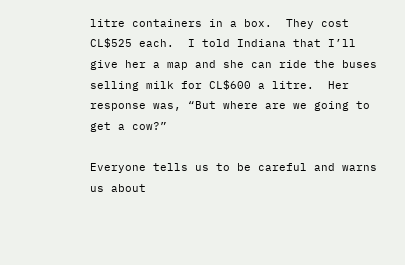litre containers in a box.  They cost CL$525 each.  I told Indiana that I’ll give her a map and she can ride the buses selling milk for CL$600 a litre.  Her response was, “But where are we going to get a cow?”

Everyone tells us to be careful and warns us about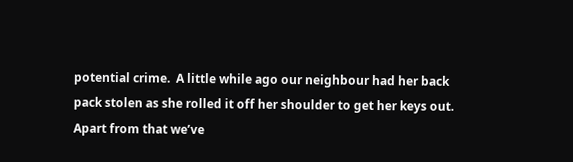potential crime.  A little while ago our neighbour had her back pack stolen as she rolled it off her shoulder to get her keys out.  Apart from that we’ve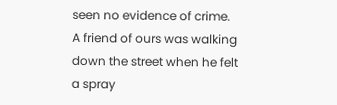seen no evidence of crime.
A friend of ours was walking down the street when he felt a spray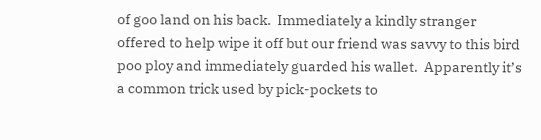of goo land on his back.  Immediately a kindly stranger offered to help wipe it off but our friend was savvy to this bird poo ploy and immediately guarded his wallet.  Apparently it’s a common trick used by pick-pockets to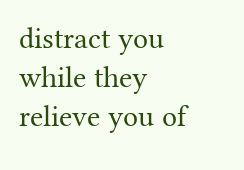distract you while they relieve you of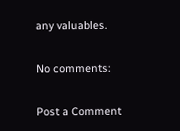any valuables.

No comments:

Post a Comment